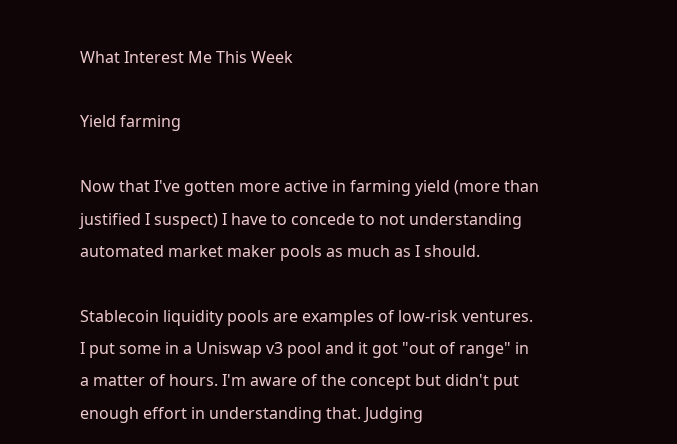What Interest Me This Week

Yield farming

Now that I've gotten more active in farming yield (more than justified I suspect) I have to concede to not understanding automated market maker pools as much as I should.

Stablecoin liquidity pools are examples of low-risk ventures. I put some in a Uniswap v3 pool and it got "out of range" in a matter of hours. I'm aware of the concept but didn't put enough effort in understanding that. Judging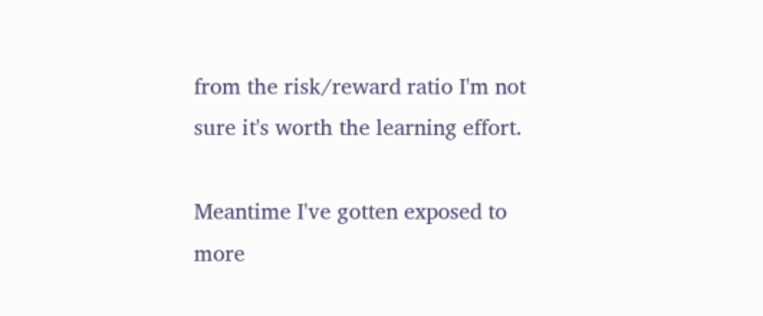from the risk/reward ratio I'm not sure it's worth the learning effort.

Meantime I've gotten exposed to more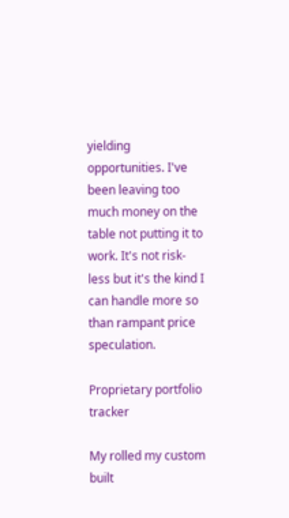yielding opportunities. I've been leaving too much money on the table not putting it to work. It's not risk-less but it's the kind I can handle more so than rampant price speculation.

Proprietary portfolio tracker

My rolled my custom built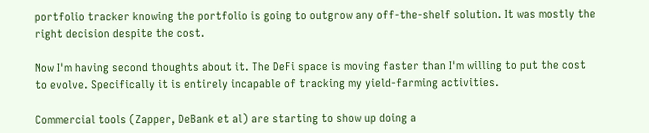portfolio tracker knowing the portfolio is going to outgrow any off-the-shelf solution. It was mostly the right decision despite the cost.

Now I'm having second thoughts about it. The DeFi space is moving faster than I'm willing to put the cost to evolve. Specifically it is entirely incapable of tracking my yield-farming activities.

Commercial tools (Zapper, DeBank et al) are starting to show up doing a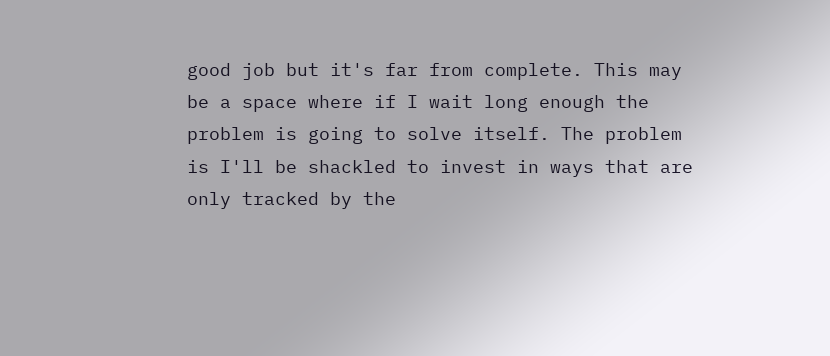good job but it's far from complete. This may be a space where if I wait long enough the problem is going to solve itself. The problem is I'll be shackled to invest in ways that are only tracked by the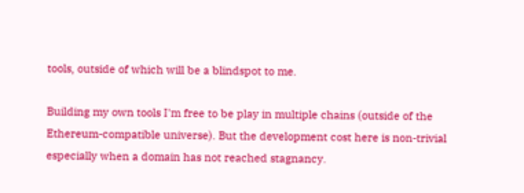tools, outside of which will be a blindspot to me.

Building my own tools I'm free to be play in multiple chains (outside of the Ethereum-compatible universe). But the development cost here is non-trivial especially when a domain has not reached stagnancy.